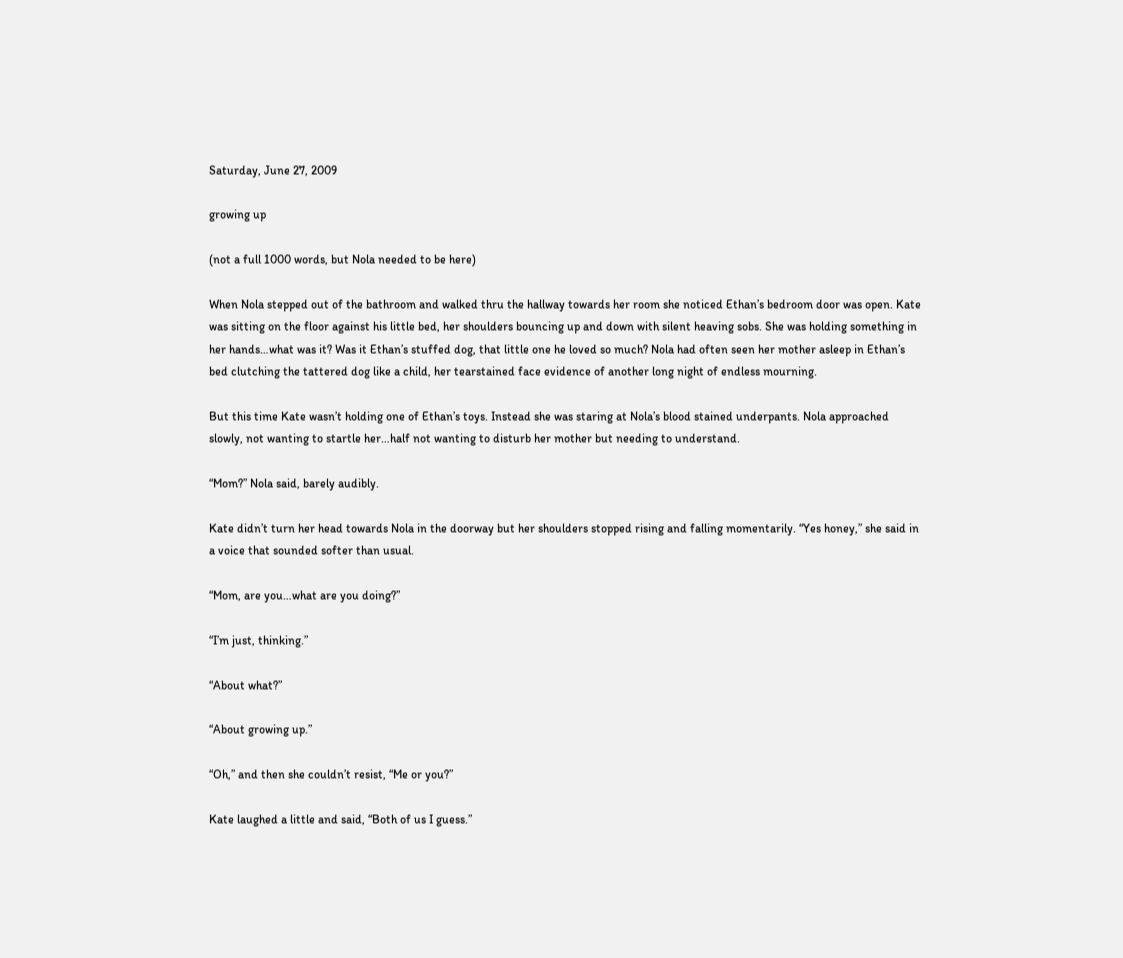Saturday, June 27, 2009

growing up

(not a full 1000 words, but Nola needed to be here)

When Nola stepped out of the bathroom and walked thru the hallway towards her room she noticed Ethan’s bedroom door was open. Kate was sitting on the floor against his little bed, her shoulders bouncing up and down with silent heaving sobs. She was holding something in her hands…what was it? Was it Ethan’s stuffed dog, that little one he loved so much? Nola had often seen her mother asleep in Ethan’s bed clutching the tattered dog like a child, her tearstained face evidence of another long night of endless mourning.

But this time Kate wasn’t holding one of Ethan’s toys. Instead she was staring at Nola’s blood stained underpants. Nola approached slowly, not wanting to startle her…half not wanting to disturb her mother but needing to understand.

“Mom?” Nola said, barely audibly.

Kate didn’t turn her head towards Nola in the doorway but her shoulders stopped rising and falling momentarily. “Yes honey,” she said in a voice that sounded softer than usual.

“Mom, are you…what are you doing?”

“I’m just, thinking.”

“About what?”

“About growing up.”

“Oh,” and then she couldn’t resist, “Me or you?”

Kate laughed a little and said, “Both of us I guess.”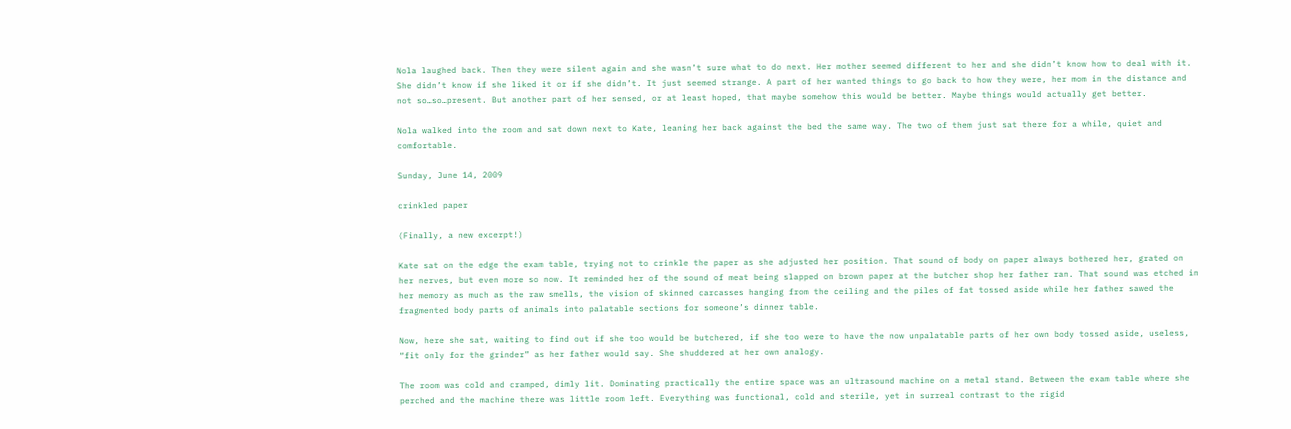Nola laughed back. Then they were silent again and she wasn’t sure what to do next. Her mother seemed different to her and she didn’t know how to deal with it. She didn’t know if she liked it or if she didn’t. It just seemed strange. A part of her wanted things to go back to how they were, her mom in the distance and not so…so…present. But another part of her sensed, or at least hoped, that maybe somehow this would be better. Maybe things would actually get better.

Nola walked into the room and sat down next to Kate, leaning her back against the bed the same way. The two of them just sat there for a while, quiet and comfortable.

Sunday, June 14, 2009

crinkled paper

(Finally, a new excerpt!)

Kate sat on the edge the exam table, trying not to crinkle the paper as she adjusted her position. That sound of body on paper always bothered her, grated on her nerves, but even more so now. It reminded her of the sound of meat being slapped on brown paper at the butcher shop her father ran. That sound was etched in her memory as much as the raw smells, the vision of skinned carcasses hanging from the ceiling and the piles of fat tossed aside while her father sawed the fragmented body parts of animals into palatable sections for someone’s dinner table.

Now, here she sat, waiting to find out if she too would be butchered, if she too were to have the now unpalatable parts of her own body tossed aside, useless, “fit only for the grinder” as her father would say. She shuddered at her own analogy.

The room was cold and cramped, dimly lit. Dominating practically the entire space was an ultrasound machine on a metal stand. Between the exam table where she perched and the machine there was little room left. Everything was functional, cold and sterile, yet in surreal contrast to the rigid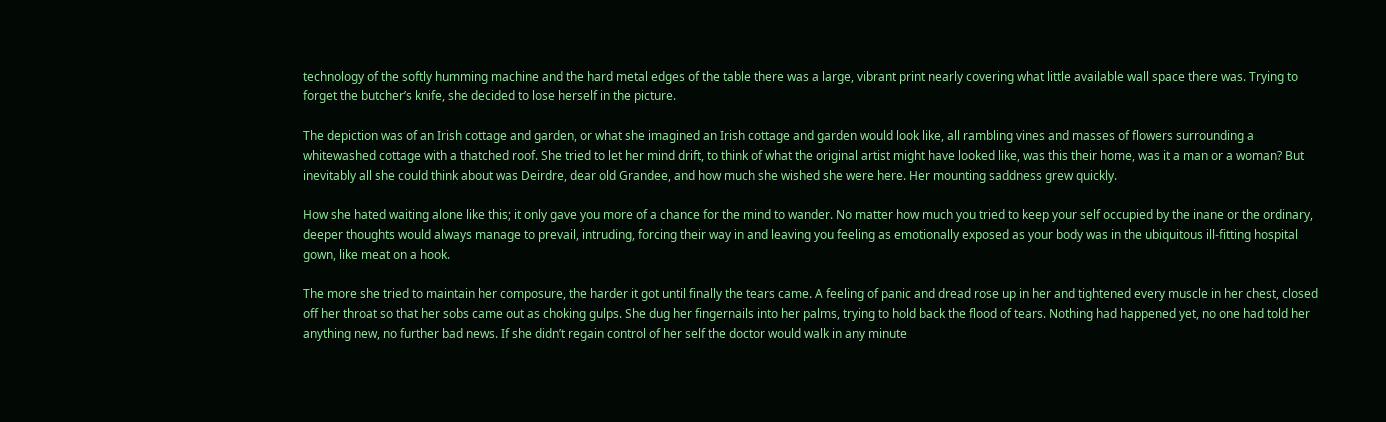technology of the softly humming machine and the hard metal edges of the table there was a large, vibrant print nearly covering what little available wall space there was. Trying to forget the butcher’s knife, she decided to lose herself in the picture.

The depiction was of an Irish cottage and garden, or what she imagined an Irish cottage and garden would look like, all rambling vines and masses of flowers surrounding a whitewashed cottage with a thatched roof. She tried to let her mind drift, to think of what the original artist might have looked like, was this their home, was it a man or a woman? But inevitably all she could think about was Deirdre, dear old Grandee, and how much she wished she were here. Her mounting saddness grew quickly.

How she hated waiting alone like this; it only gave you more of a chance for the mind to wander. No matter how much you tried to keep your self occupied by the inane or the ordinary, deeper thoughts would always manage to prevail, intruding, forcing their way in and leaving you feeling as emotionally exposed as your body was in the ubiquitous ill-fitting hospital gown, like meat on a hook.

The more she tried to maintain her composure, the harder it got until finally the tears came. A feeling of panic and dread rose up in her and tightened every muscle in her chest, closed off her throat so that her sobs came out as choking gulps. She dug her fingernails into her palms, trying to hold back the flood of tears. Nothing had happened yet, no one had told her anything new, no further bad news. If she didn’t regain control of her self the doctor would walk in any minute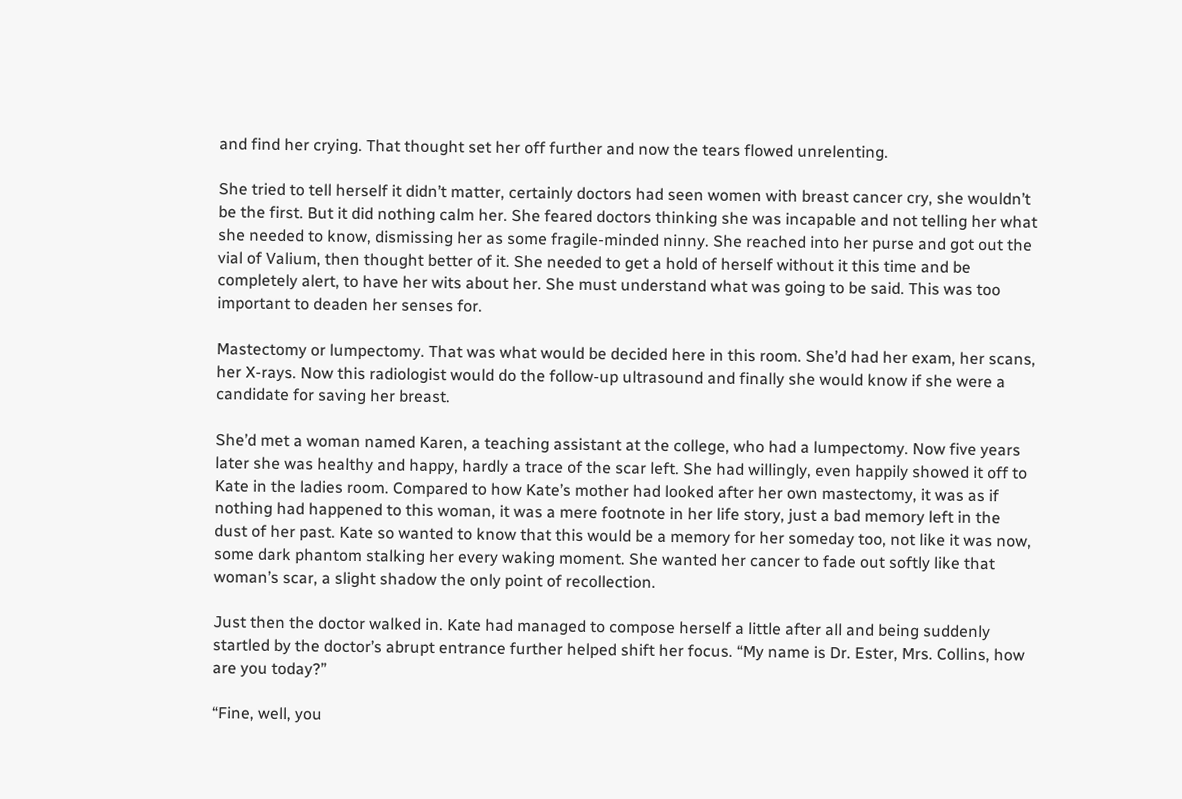and find her crying. That thought set her off further and now the tears flowed unrelenting.

She tried to tell herself it didn’t matter, certainly doctors had seen women with breast cancer cry, she wouldn’t be the first. But it did nothing calm her. She feared doctors thinking she was incapable and not telling her what she needed to know, dismissing her as some fragile-minded ninny. She reached into her purse and got out the vial of Valium, then thought better of it. She needed to get a hold of herself without it this time and be completely alert, to have her wits about her. She must understand what was going to be said. This was too important to deaden her senses for.

Mastectomy or lumpectomy. That was what would be decided here in this room. She’d had her exam, her scans, her X-rays. Now this radiologist would do the follow-up ultrasound and finally she would know if she were a candidate for saving her breast.

She’d met a woman named Karen, a teaching assistant at the college, who had a lumpectomy. Now five years later she was healthy and happy, hardly a trace of the scar left. She had willingly, even happily showed it off to Kate in the ladies room. Compared to how Kate’s mother had looked after her own mastectomy, it was as if nothing had happened to this woman, it was a mere footnote in her life story, just a bad memory left in the dust of her past. Kate so wanted to know that this would be a memory for her someday too, not like it was now, some dark phantom stalking her every waking moment. She wanted her cancer to fade out softly like that woman’s scar, a slight shadow the only point of recollection.

Just then the doctor walked in. Kate had managed to compose herself a little after all and being suddenly startled by the doctor’s abrupt entrance further helped shift her focus. “My name is Dr. Ester, Mrs. Collins, how are you today?”

“Fine, well, you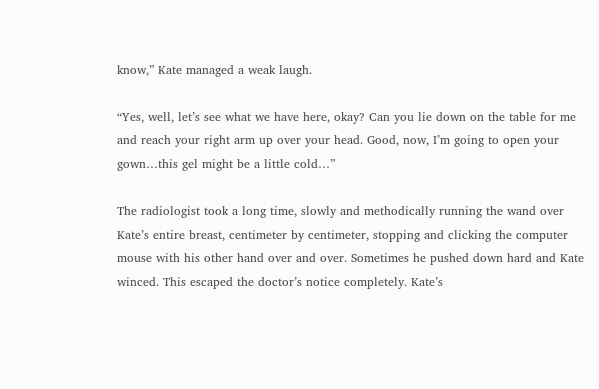know,” Kate managed a weak laugh.

“Yes, well, let’s see what we have here, okay? Can you lie down on the table for me and reach your right arm up over your head. Good, now, I’m going to open your gown…this gel might be a little cold…”

The radiologist took a long time, slowly and methodically running the wand over Kate’s entire breast, centimeter by centimeter, stopping and clicking the computer mouse with his other hand over and over. Sometimes he pushed down hard and Kate winced. This escaped the doctor’s notice completely. Kate’s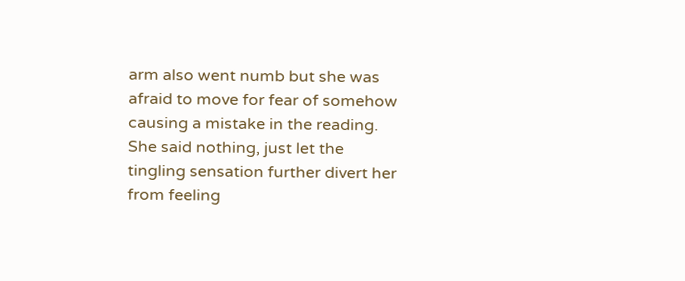arm also went numb but she was afraid to move for fear of somehow causing a mistake in the reading. She said nothing, just let the tingling sensation further divert her from feeling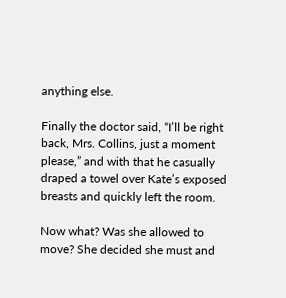anything else.

Finally the doctor said, “I’ll be right back, Mrs. Collins, just a moment please,” and with that he casually draped a towel over Kate’s exposed breasts and quickly left the room.

Now what? Was she allowed to move? She decided she must and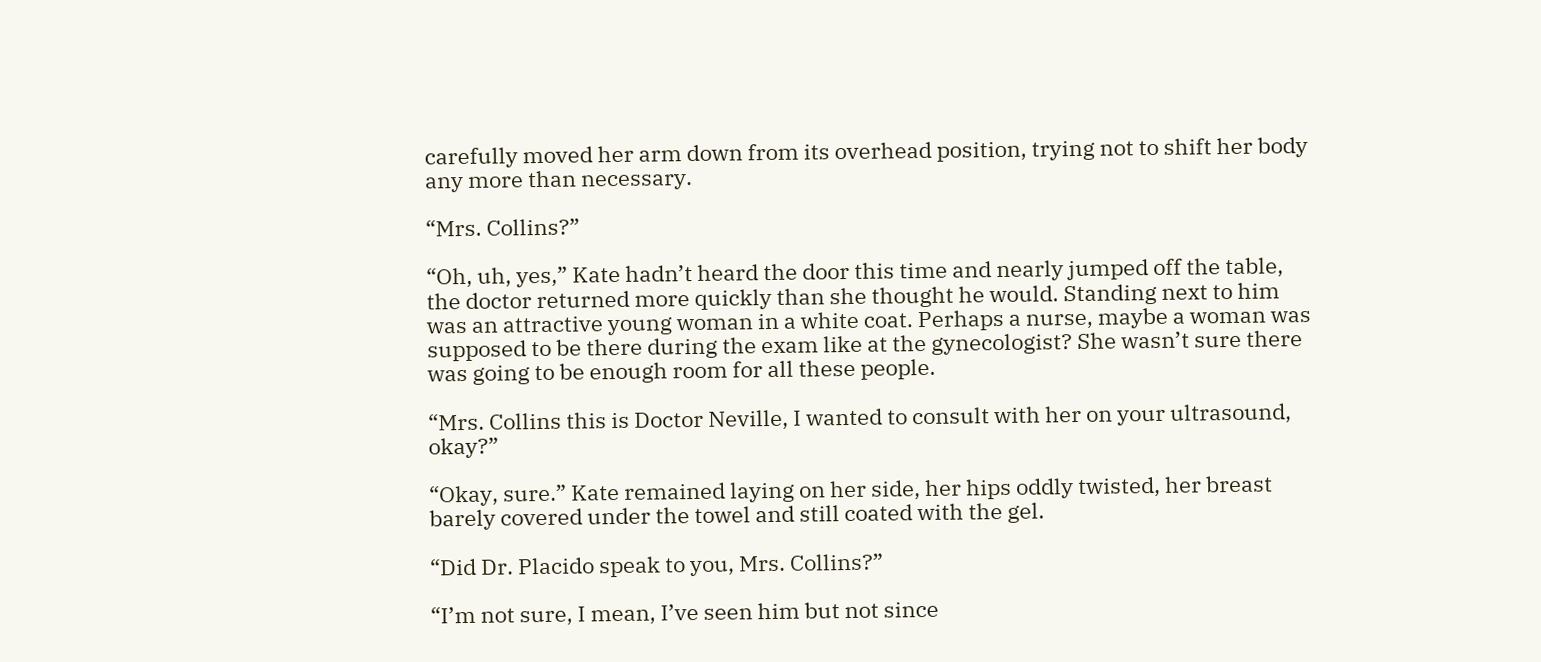carefully moved her arm down from its overhead position, trying not to shift her body any more than necessary.

“Mrs. Collins?”

“Oh, uh, yes,” Kate hadn’t heard the door this time and nearly jumped off the table, the doctor returned more quickly than she thought he would. Standing next to him was an attractive young woman in a white coat. Perhaps a nurse, maybe a woman was supposed to be there during the exam like at the gynecologist? She wasn’t sure there was going to be enough room for all these people.

“Mrs. Collins this is Doctor Neville, I wanted to consult with her on your ultrasound, okay?”

“Okay, sure.” Kate remained laying on her side, her hips oddly twisted, her breast barely covered under the towel and still coated with the gel.

“Did Dr. Placido speak to you, Mrs. Collins?”

“I’m not sure, I mean, I’ve seen him but not since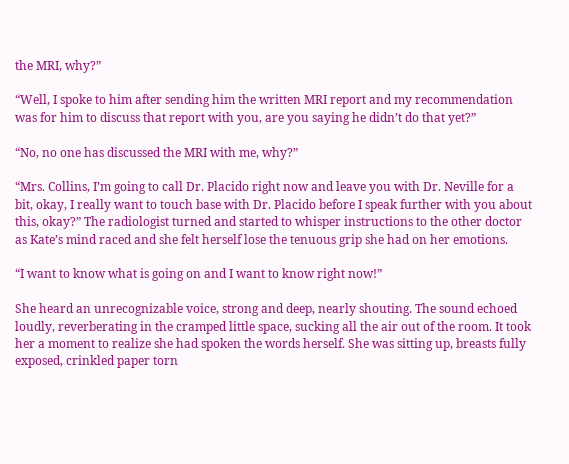the MRI, why?”

“Well, I spoke to him after sending him the written MRI report and my recommendation was for him to discuss that report with you, are you saying he didn’t do that yet?”

“No, no one has discussed the MRI with me, why?”

“Mrs. Collins, I’m going to call Dr. Placido right now and leave you with Dr. Neville for a bit, okay, I really want to touch base with Dr. Placido before I speak further with you about this, okay?” The radiologist turned and started to whisper instructions to the other doctor as Kate’s mind raced and she felt herself lose the tenuous grip she had on her emotions.

“I want to know what is going on and I want to know right now!”

She heard an unrecognizable voice, strong and deep, nearly shouting. The sound echoed loudly, reverberating in the cramped little space, sucking all the air out of the room. It took her a moment to realize she had spoken the words herself. She was sitting up, breasts fully exposed, crinkled paper torn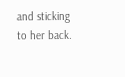and sticking to her back.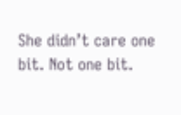She didn’t care one bit. Not one bit.